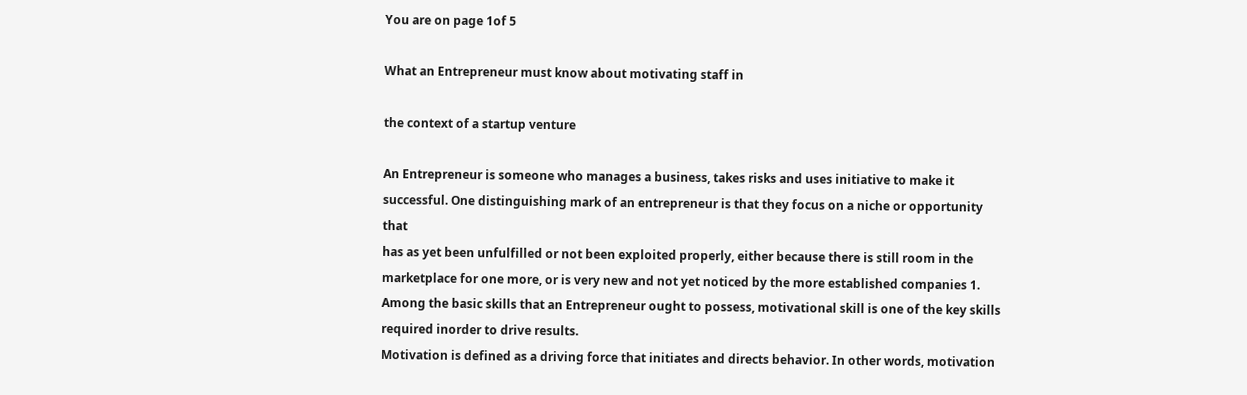You are on page 1of 5

What an Entrepreneur must know about motivating staff in

the context of a startup venture

An Entrepreneur is someone who manages a business, takes risks and uses initiative to make it
successful. One distinguishing mark of an entrepreneur is that they focus on a niche or opportunity that
has as yet been unfulfilled or not been exploited properly, either because there is still room in the
marketplace for one more, or is very new and not yet noticed by the more established companies 1.
Among the basic skills that an Entrepreneur ought to possess, motivational skill is one of the key skills
required inorder to drive results.
Motivation is defined as a driving force that initiates and directs behavior. In other words, motivation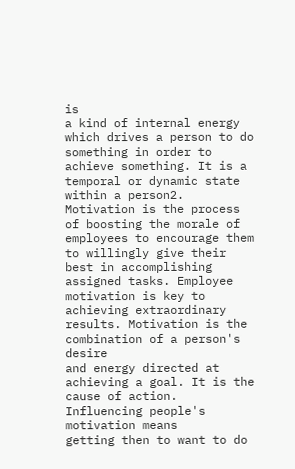is
a kind of internal energy which drives a person to do something in order to achieve something. It is a
temporal or dynamic state within a person2. Motivation is the process of boosting the morale of
employees to encourage them to willingly give their best in accomplishing assigned tasks. Employee
motivation is key to achieving extraordinary results. Motivation is the combination of a person's desire
and energy directed at achieving a goal. It is the cause of action. Influencing people's motivation means
getting then to want to do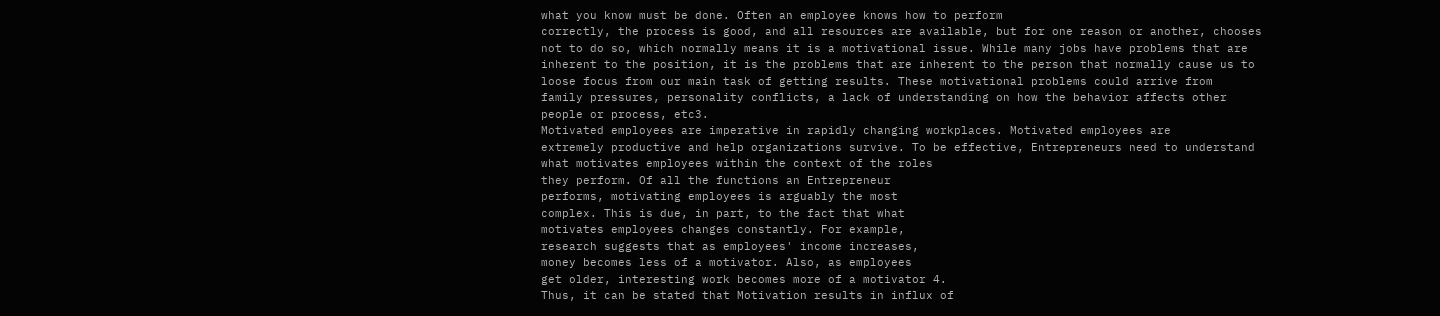what you know must be done. Often an employee knows how to perform
correctly, the process is good, and all resources are available, but for one reason or another, chooses
not to do so, which normally means it is a motivational issue. While many jobs have problems that are
inherent to the position, it is the problems that are inherent to the person that normally cause us to
loose focus from our main task of getting results. These motivational problems could arrive from
family pressures, personality conflicts, a lack of understanding on how the behavior affects other
people or process, etc3.
Motivated employees are imperative in rapidly changing workplaces. Motivated employees are
extremely productive and help organizations survive. To be effective, Entrepreneurs need to understand
what motivates employees within the context of the roles
they perform. Of all the functions an Entrepreneur
performs, motivating employees is arguably the most
complex. This is due, in part, to the fact that what
motivates employees changes constantly. For example,
research suggests that as employees' income increases,
money becomes less of a motivator. Also, as employees
get older, interesting work becomes more of a motivator 4.
Thus, it can be stated that Motivation results in influx of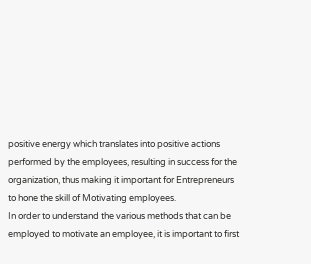positive energy which translates into positive actions
performed by the employees, resulting in success for the
organization, thus making it important for Entrepreneurs
to hone the skill of Motivating employees.
In order to understand the various methods that can be
employed to motivate an employee, it is important to first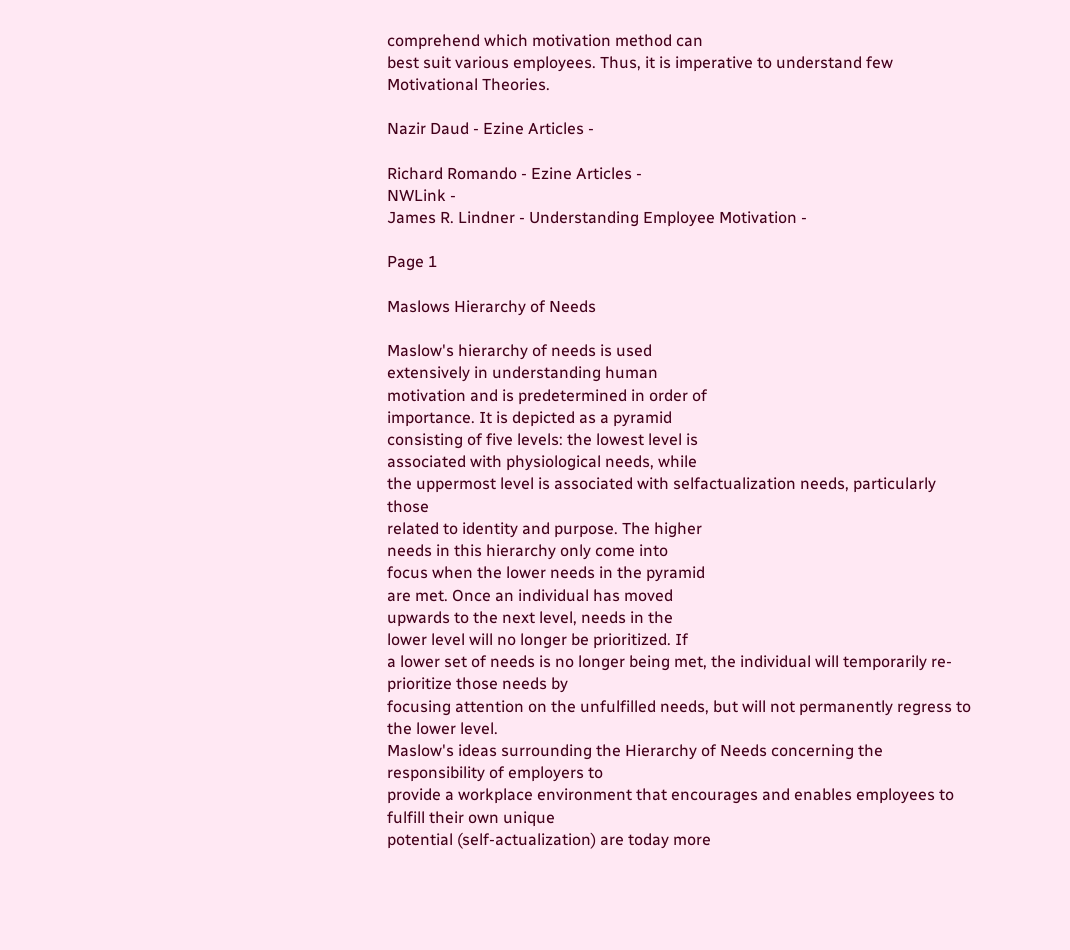comprehend which motivation method can
best suit various employees. Thus, it is imperative to understand few Motivational Theories.

Nazir Daud - Ezine Articles -

Richard Romando - Ezine Articles -
NWLink -
James R. Lindner - Understanding Employee Motivation -

Page 1

Maslows Hierarchy of Needs

Maslow's hierarchy of needs is used
extensively in understanding human
motivation and is predetermined in order of
importance. It is depicted as a pyramid
consisting of five levels: the lowest level is
associated with physiological needs, while
the uppermost level is associated with selfactualization needs, particularly those
related to identity and purpose. The higher
needs in this hierarchy only come into
focus when the lower needs in the pyramid
are met. Once an individual has moved
upwards to the next level, needs in the
lower level will no longer be prioritized. If
a lower set of needs is no longer being met, the individual will temporarily re-prioritize those needs by
focusing attention on the unfulfilled needs, but will not permanently regress to the lower level.
Maslow's ideas surrounding the Hierarchy of Needs concerning the responsibility of employers to
provide a workplace environment that encourages and enables employees to fulfill their own unique
potential (self-actualization) are today more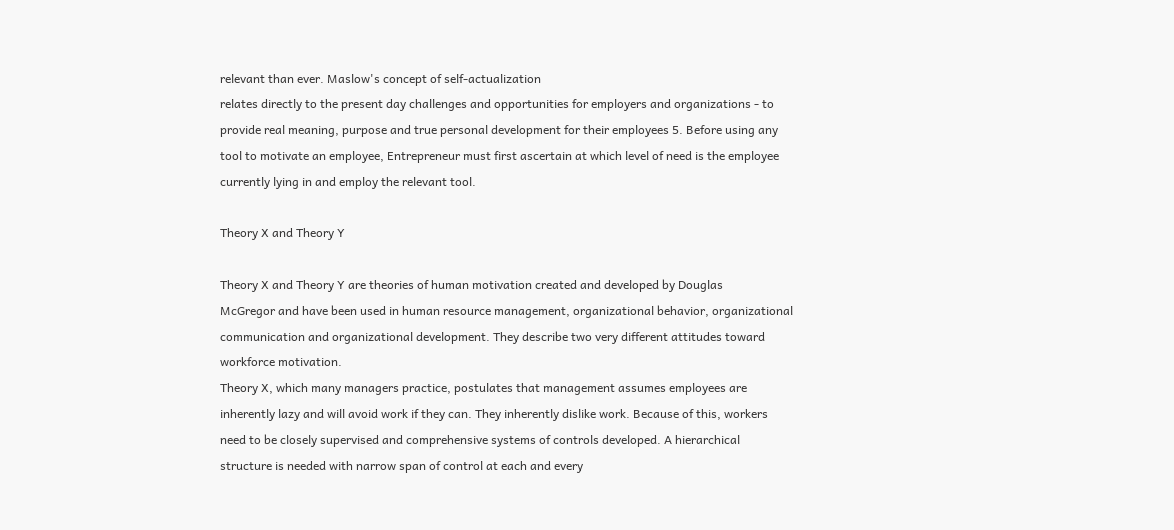relevant than ever. Maslow's concept of self-actualization
relates directly to the present day challenges and opportunities for employers and organizations - to
provide real meaning, purpose and true personal development for their employees 5. Before using any
tool to motivate an employee, Entrepreneur must first ascertain at which level of need is the employee
currently lying in and employ the relevant tool.

Theory X and Theory Y

Theory X and Theory Y are theories of human motivation created and developed by Douglas
McGregor and have been used in human resource management, organizational behavior, organizational
communication and organizational development. They describe two very different attitudes toward
workforce motivation.
Theory X, which many managers practice, postulates that management assumes employees are
inherently lazy and will avoid work if they can. They inherently dislike work. Because of this, workers
need to be closely supervised and comprehensive systems of controls developed. A hierarchical
structure is needed with narrow span of control at each and every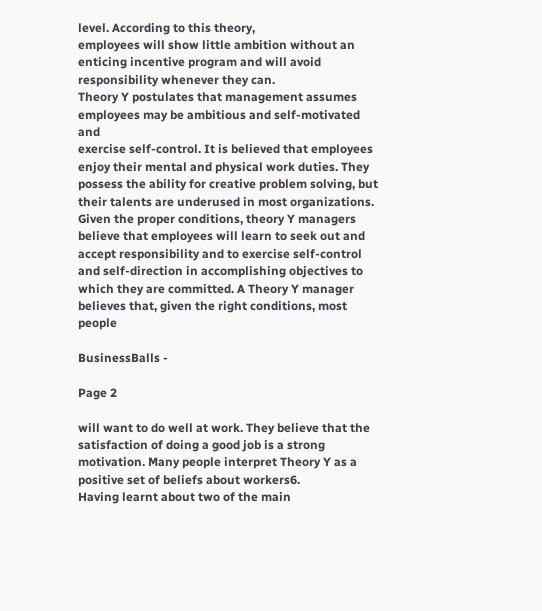level. According to this theory,
employees will show little ambition without an enticing incentive program and will avoid
responsibility whenever they can.
Theory Y postulates that management assumes employees may be ambitious and self-motivated and
exercise self-control. It is believed that employees enjoy their mental and physical work duties. They
possess the ability for creative problem solving, but their talents are underused in most organizations.
Given the proper conditions, theory Y managers believe that employees will learn to seek out and
accept responsibility and to exercise self-control and self-direction in accomplishing objectives to
which they are committed. A Theory Y manager believes that, given the right conditions, most people

BusinessBalls -

Page 2

will want to do well at work. They believe that the satisfaction of doing a good job is a strong
motivation. Many people interpret Theory Y as a positive set of beliefs about workers6.
Having learnt about two of the main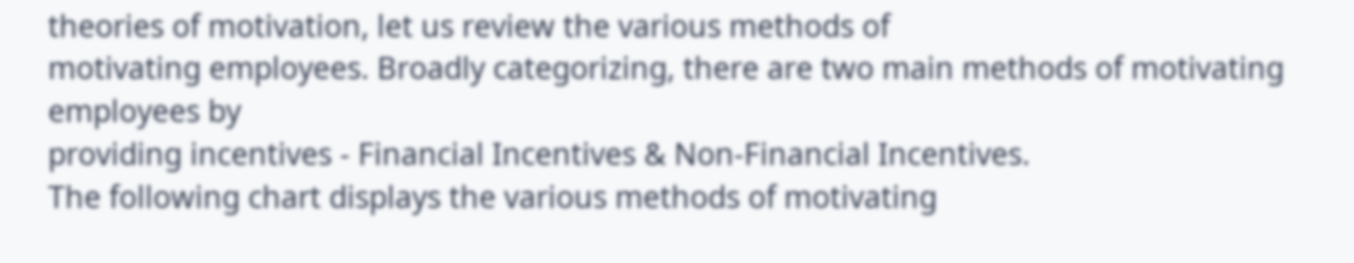theories of motivation, let us review the various methods of
motivating employees. Broadly categorizing, there are two main methods of motivating employees by
providing incentives - Financial Incentives & Non-Financial Incentives.
The following chart displays the various methods of motivating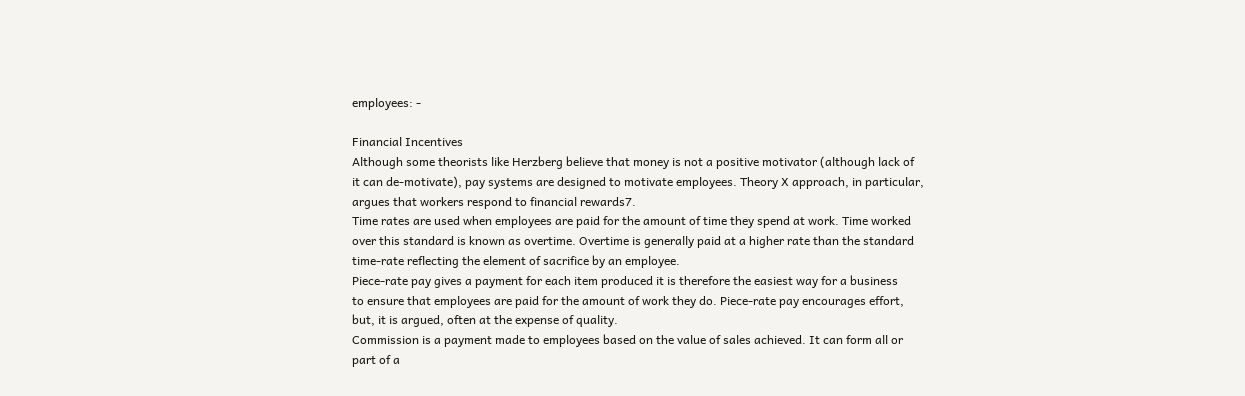employees: -

Financial Incentives
Although some theorists like Herzberg believe that money is not a positive motivator (although lack of
it can de-motivate), pay systems are designed to motivate employees. Theory X approach, in particular,
argues that workers respond to financial rewards7.
Time rates are used when employees are paid for the amount of time they spend at work. Time worked
over this standard is known as overtime. Overtime is generally paid at a higher rate than the standard
time-rate reflecting the element of sacrifice by an employee.
Piece-rate pay gives a payment for each item produced it is therefore the easiest way for a business
to ensure that employees are paid for the amount of work they do. Piece-rate pay encourages effort,
but, it is argued, often at the expense of quality.
Commission is a payment made to employees based on the value of sales achieved. It can form all or
part of a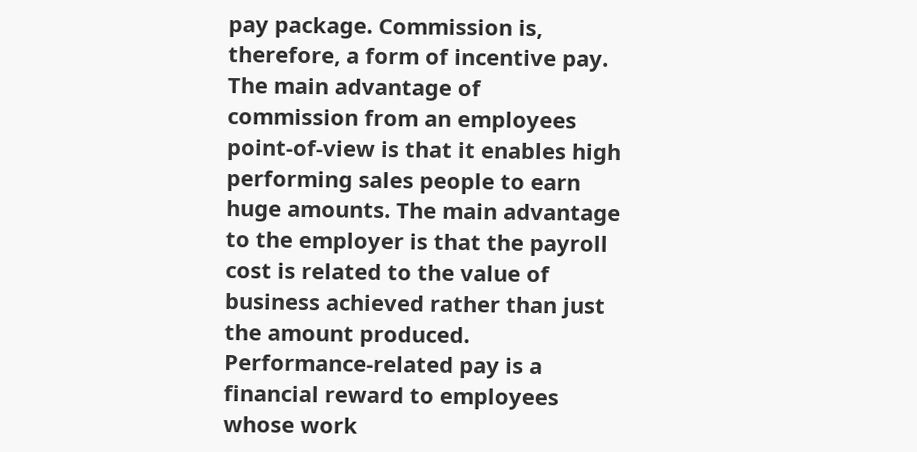pay package. Commission is, therefore, a form of incentive pay. The main advantage of
commission from an employees point-of-view is that it enables high performing sales people to earn
huge amounts. The main advantage to the employer is that the payroll cost is related to the value of
business achieved rather than just the amount produced.
Performance-related pay is a financial reward to employees whose work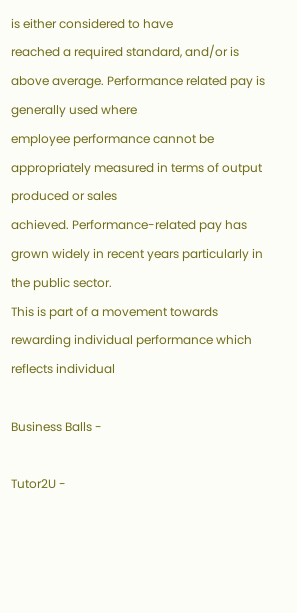is either considered to have
reached a required standard, and/or is above average. Performance related pay is generally used where
employee performance cannot be appropriately measured in terms of output produced or sales
achieved. Performance-related pay has grown widely in recent years particularly in the public sector.
This is part of a movement towards rewarding individual performance which reflects individual

Business Balls -

Tutor2U -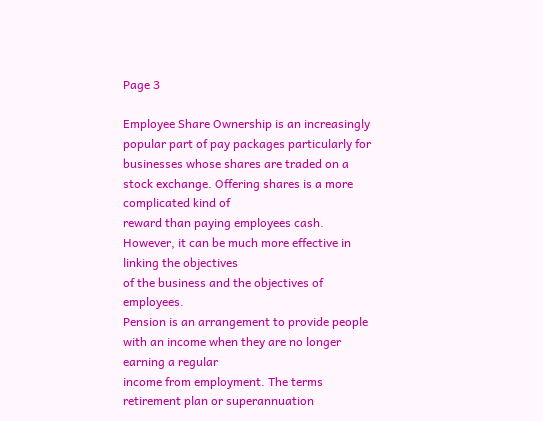Page 3

Employee Share Ownership is an increasingly popular part of pay packages particularly for
businesses whose shares are traded on a stock exchange. Offering shares is a more complicated kind of
reward than paying employees cash. However, it can be much more effective in linking the objectives
of the business and the objectives of employees.
Pension is an arrangement to provide people with an income when they are no longer earning a regular
income from employment. The terms retirement plan or superannuation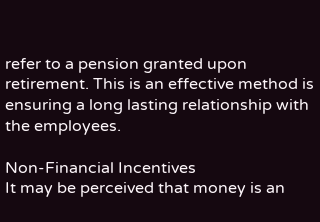refer to a pension granted upon
retirement. This is an effective method is ensuring a long lasting relationship with the employees.

Non-Financial Incentives
It may be perceived that money is an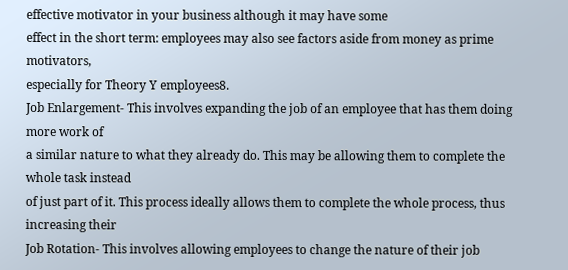effective motivator in your business although it may have some
effect in the short term: employees may also see factors aside from money as prime motivators,
especially for Theory Y employees8.
Job Enlargement- This involves expanding the job of an employee that has them doing more work of
a similar nature to what they already do. This may be allowing them to complete the whole task instead
of just part of it. This process ideally allows them to complete the whole process, thus increasing their
Job Rotation- This involves allowing employees to change the nature of their job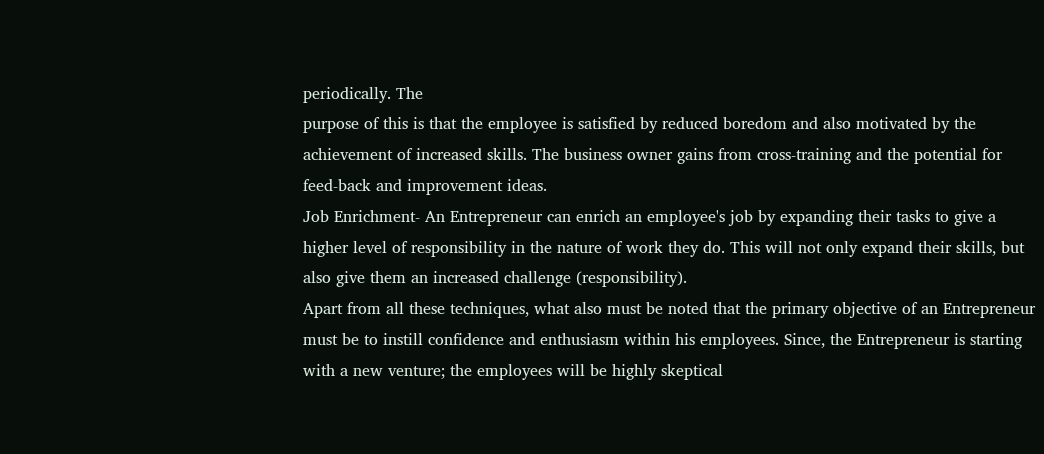periodically. The
purpose of this is that the employee is satisfied by reduced boredom and also motivated by the
achievement of increased skills. The business owner gains from cross-training and the potential for
feed-back and improvement ideas.
Job Enrichment- An Entrepreneur can enrich an employee's job by expanding their tasks to give a
higher level of responsibility in the nature of work they do. This will not only expand their skills, but
also give them an increased challenge (responsibility).
Apart from all these techniques, what also must be noted that the primary objective of an Entrepreneur
must be to instill confidence and enthusiasm within his employees. Since, the Entrepreneur is starting
with a new venture; the employees will be highly skeptical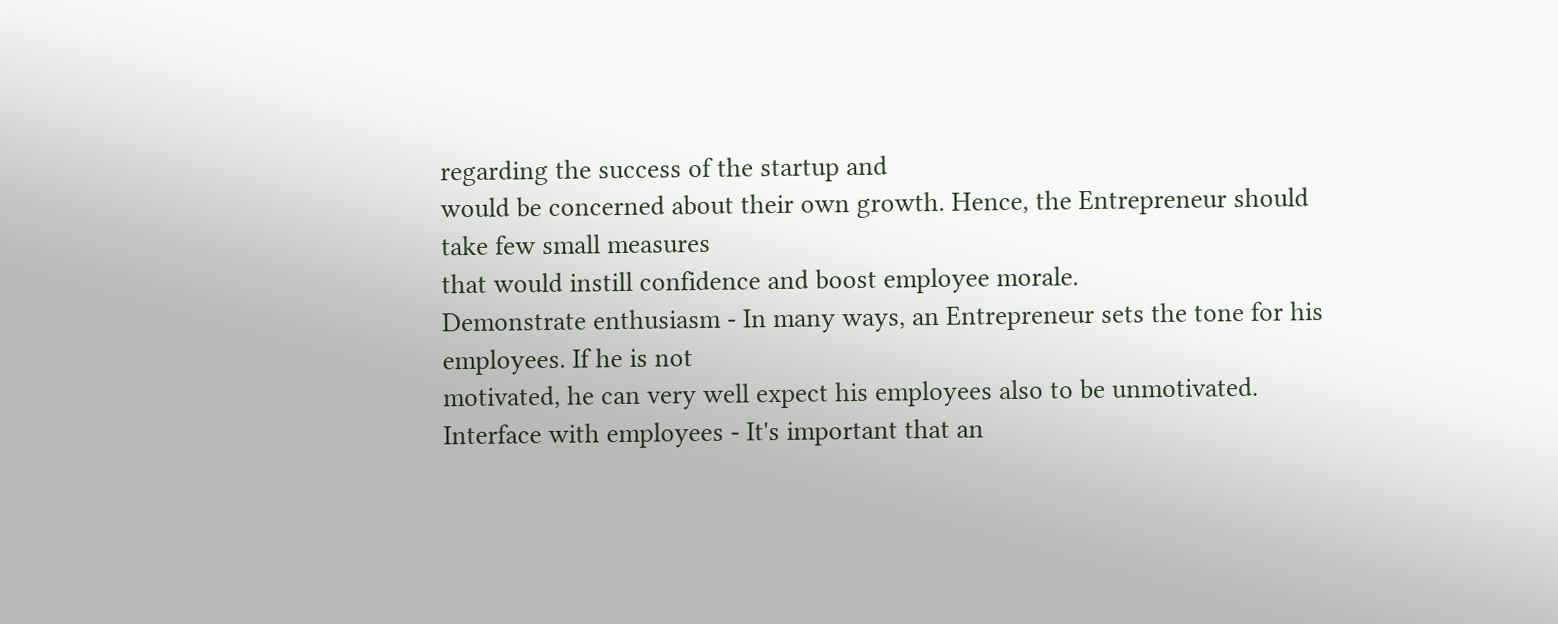regarding the success of the startup and
would be concerned about their own growth. Hence, the Entrepreneur should take few small measures
that would instill confidence and boost employee morale.
Demonstrate enthusiasm - In many ways, an Entrepreneur sets the tone for his employees. If he is not
motivated, he can very well expect his employees also to be unmotivated.
Interface with employees - It's important that an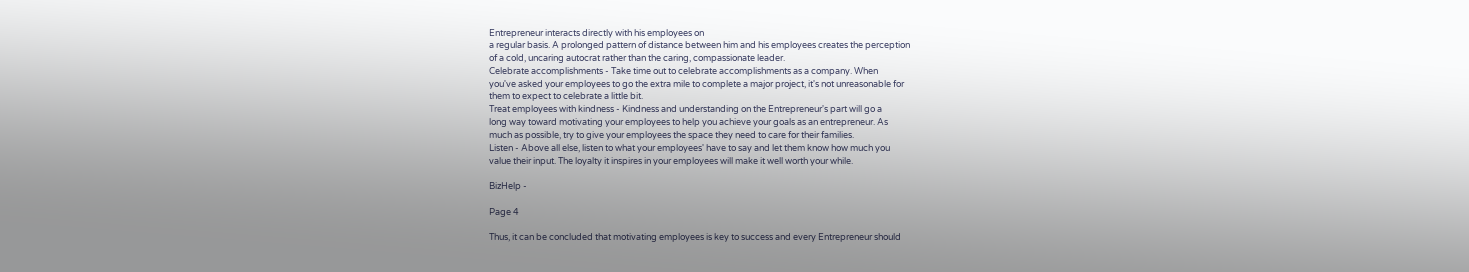Entrepreneur interacts directly with his employees on
a regular basis. A prolonged pattern of distance between him and his employees creates the perception
of a cold, uncaring autocrat rather than the caring, compassionate leader.
Celebrate accomplishments - Take time out to celebrate accomplishments as a company. When
you've asked your employees to go the extra mile to complete a major project, it's not unreasonable for
them to expect to celebrate a little bit.
Treat employees with kindness - Kindness and understanding on the Entrepreneur's part will go a
long way toward motivating your employees to help you achieve your goals as an entrepreneur. As
much as possible, try to give your employees the space they need to care for their families.
Listen - Above all else, listen to what your employees' have to say and let them know how much you
value their input. The loyalty it inspires in your employees will make it well worth your while.

BizHelp -

Page 4

Thus, it can be concluded that motivating employees is key to success and every Entrepreneur should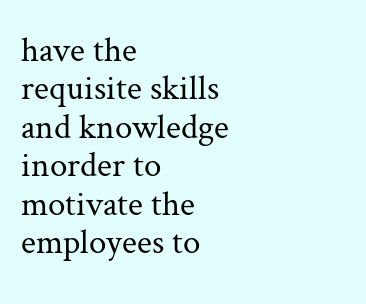have the requisite skills and knowledge inorder to motivate the employees to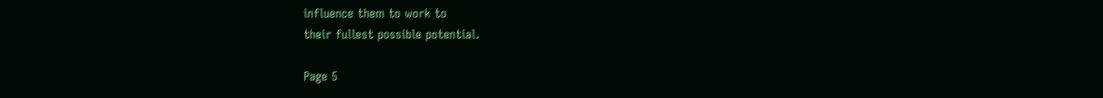influence them to work to
their fullest possible potential.

Page 5